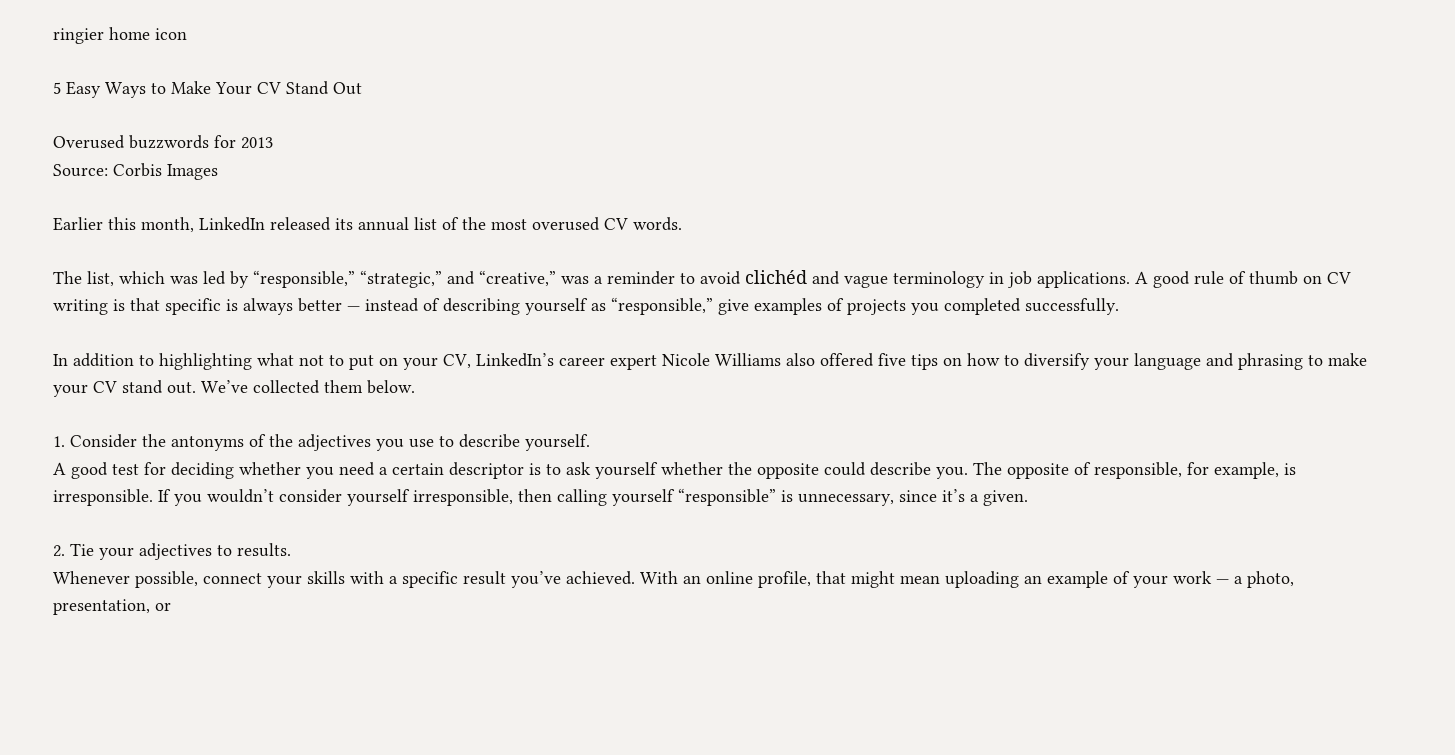ringier home icon

5 Easy Ways to Make Your CV Stand Out

Overused buzzwords for 2013
Source: Corbis Images

Earlier this month, LinkedIn released its annual list of the most overused CV words.

The list, which was led by “responsible,” “strategic,” and “creative,” was a reminder to avoid clichéd and vague terminology in job applications. A good rule of thumb on CV writing is that specific is always better — instead of describing yourself as “responsible,” give examples of projects you completed successfully.

In addition to highlighting what not to put on your CV, LinkedIn’s career expert Nicole Williams also offered five tips on how to diversify your language and phrasing to make your CV stand out. We’ve collected them below.

1. Consider the antonyms of the adjectives you use to describe yourself.
A good test for deciding whether you need a certain descriptor is to ask yourself whether the opposite could describe you. The opposite of responsible, for example, is irresponsible. If you wouldn’t consider yourself irresponsible, then calling yourself “responsible” is unnecessary, since it’s a given.

2. Tie your adjectives to results.
Whenever possible, connect your skills with a specific result you’ve achieved. With an online profile, that might mean uploading an example of your work — a photo, presentation, or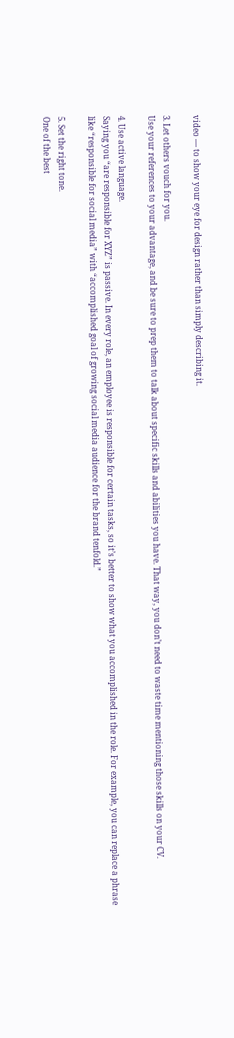video — to show your eye for design rather than simply describing it.

3. Let others vouch for you.
Use your references to your advantage, and be sure to prep them to talk about specific skills and abilities you have. That way, you don’t need to waste time mentioning those skills on your CV.

4. Use active language.
Saying you “are responsible for XYZ” is passive. In every role, an employee is responsible for certain tasks, so it’s better to show what you accomplished in the role. For example, you can replace a phrase like “responsible for social media” with “accomplished goal of growing social media audience for the brand tenfold.”

5. Set the right tone.
One of the best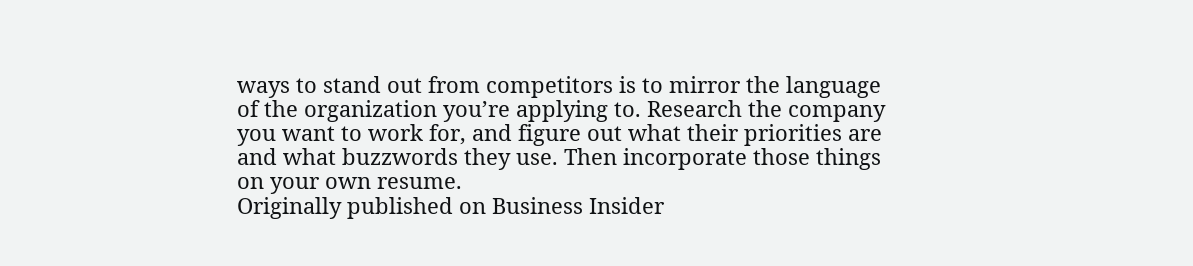ways to stand out from competitors is to mirror the language of the organization you’re applying to. Research the company you want to work for, and figure out what their priorities are and what buzzwords they use. Then incorporate those things on your own resume.
Originally published on Business Insider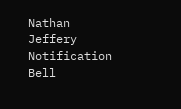Nathan Jeffery
Notification Bell